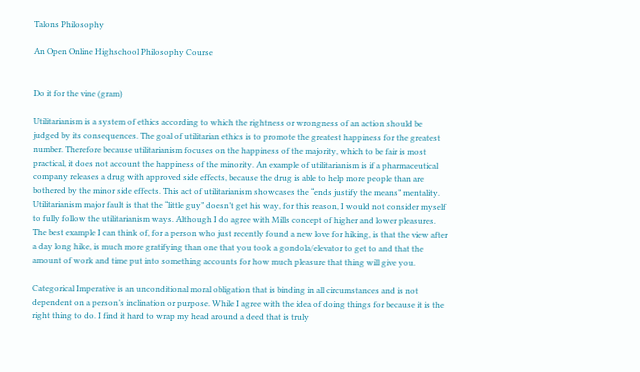Talons Philosophy

An Open Online Highschool Philosophy Course


Do it for the vine (gram)

Utilitarianism is a system of ethics according to which the rightness or wrongness of an action should be judged by its consequences. The goal of utilitarian ethics is to promote the greatest happiness for the greatest number. Therefore because utilitarianism focuses on the happiness of the majority, which to be fair is most practical, it does not account the happiness of the minority. An example of utilitarianism is if a pharmaceutical company releases a drug with approved side effects, because the drug is able to help more people than are bothered by the minor side effects. This act of utilitarianism showcases the “ends justify the means” mentality. Utilitarianism major fault is that the “little guy” doesn’t get his way, for this reason, I would not consider myself to fully follow the utilitarianism ways. Although I do agree with Mills concept of higher and lower pleasures. The best example I can think of, for a person who just recently found a new love for hiking, is that the view after a day long hike, is much more gratifying than one that you took a gondola/elevator to get to and that the amount of work and time put into something accounts for how much pleasure that thing will give you.

Categorical Imperative is an unconditional moral obligation that is binding in all circumstances and is not dependent on a person’s inclination or purpose. While I agree with the idea of doing things for because it is the right thing to do. I find it hard to wrap my head around a deed that is truly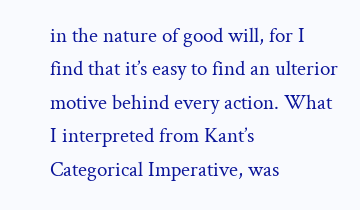in the nature of good will, for I find that it’s easy to find an ulterior motive behind every action. What I interpreted from Kant’s Categorical Imperative, was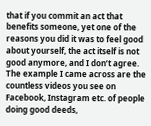that if you commit an act that benefits someone, yet one of the reasons you did it was to feel good about yourself, the act itself is not good anymore, and I don’t agree. The example I came across are the countless videos you see on Facebook, Instagram etc. of people doing good deeds,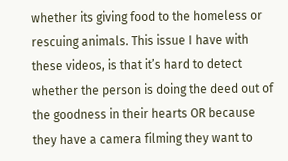whether its giving food to the homeless or rescuing animals. This issue I have with these videos, is that it’s hard to detect whether the person is doing the deed out of the goodness in their hearts OR because they have a camera filming they want to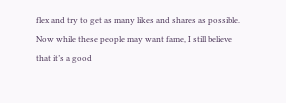flex and try to get as many likes and shares as possible. Now while these people may want fame, I still believe that it’s a good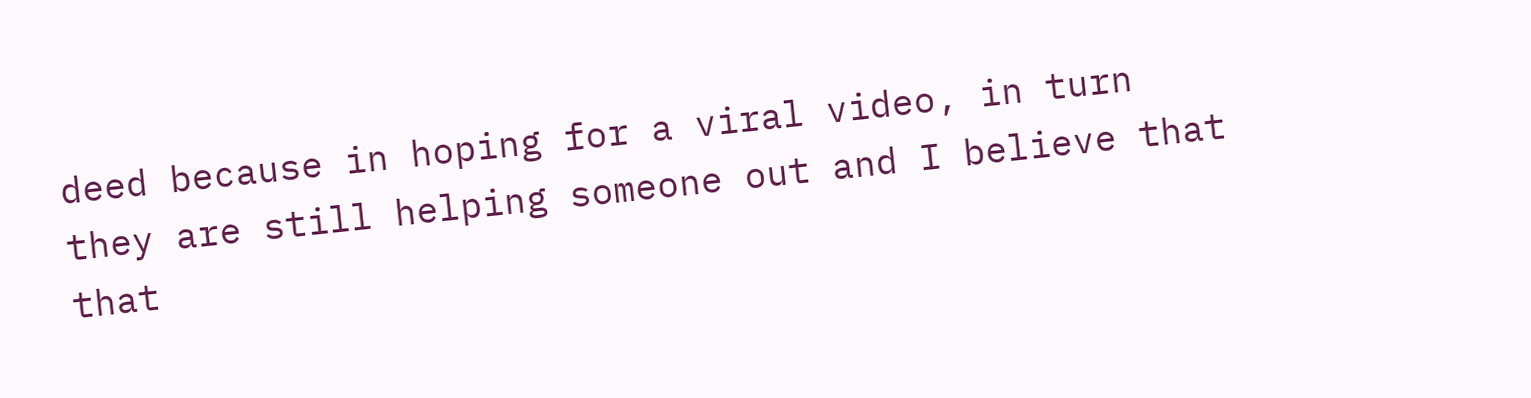deed because in hoping for a viral video, in turn they are still helping someone out and I believe that that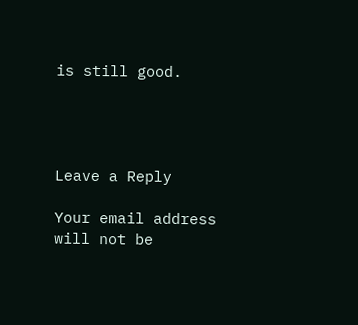is still good.




Leave a Reply

Your email address will not be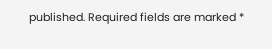published. Required fields are marked *